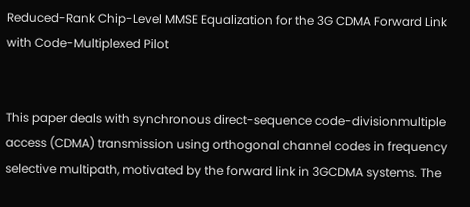Reduced-Rank Chip-Level MMSE Equalization for the 3G CDMA Forward Link with Code-Multiplexed Pilot


This paper deals with synchronous direct-sequence code-divisionmultiple access (CDMA) transmission using orthogonal channel codes in frequency selective multipath, motivated by the forward link in 3GCDMA systems. The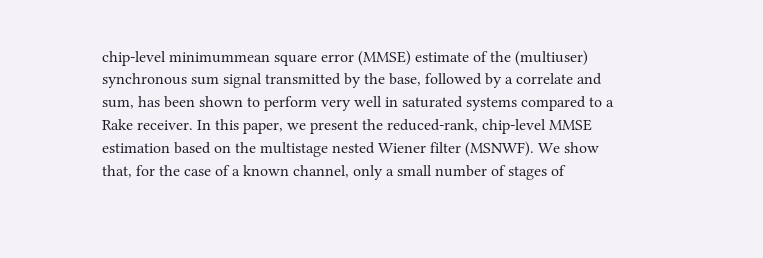chip-level minimummean square error (MMSE) estimate of the (multiuser) synchronous sum signal transmitted by the base, followed by a correlate and sum, has been shown to perform very well in saturated systems compared to a Rake receiver. In this paper, we present the reduced-rank, chip-level MMSE estimation based on the multistage nested Wiener filter (MSNWF). We show that, for the case of a known channel, only a small number of stages of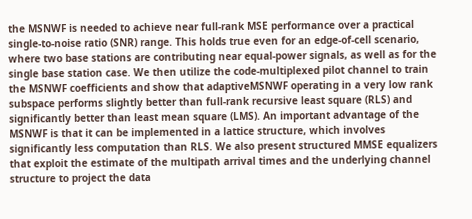the MSNWF is needed to achieve near full-rank MSE performance over a practical single-to-noise ratio (SNR) range. This holds true even for an edge-of-cell scenario, where two base stations are contributing near equal-power signals, as well as for the single base station case. We then utilize the code-multiplexed pilot channel to train the MSNWF coefficients and show that adaptiveMSNWF operating in a very low rank subspace performs slightly better than full-rank recursive least square (RLS) and significantly better than least mean square (LMS). An important advantage of the MSNWF is that it can be implemented in a lattice structure, which involves significantly less computation than RLS. We also present structured MMSE equalizers that exploit the estimate of the multipath arrival times and the underlying channel structure to project the data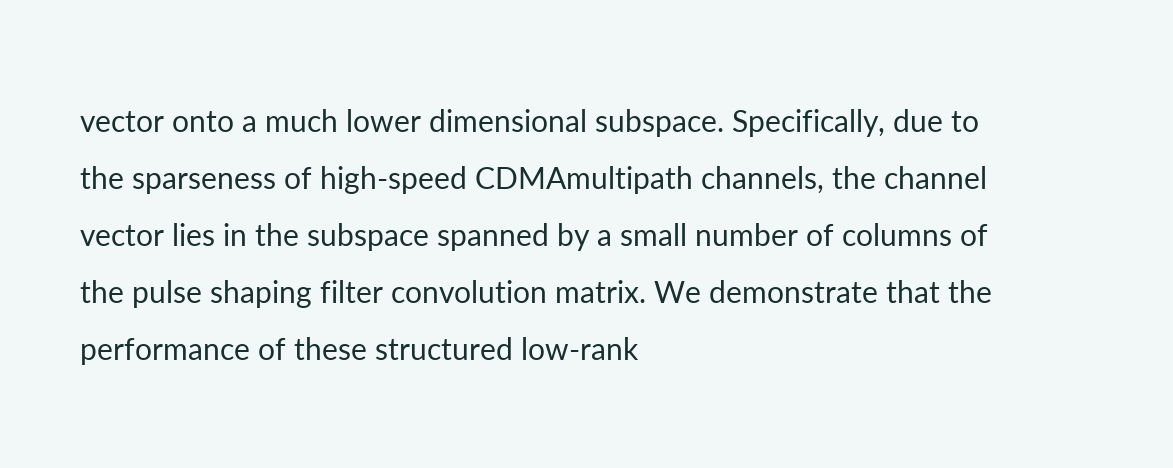vector onto a much lower dimensional subspace. Specifically, due to the sparseness of high-speed CDMAmultipath channels, the channel vector lies in the subspace spanned by a small number of columns of the pulse shaping filter convolution matrix. We demonstrate that the performance of these structured low-rank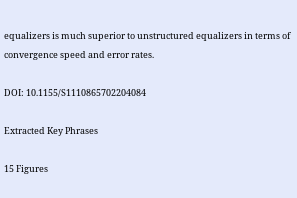equalizers is much superior to unstructured equalizers in terms of convergence speed and error rates.

DOI: 10.1155/S1110865702204084

Extracted Key Phrases

15 Figures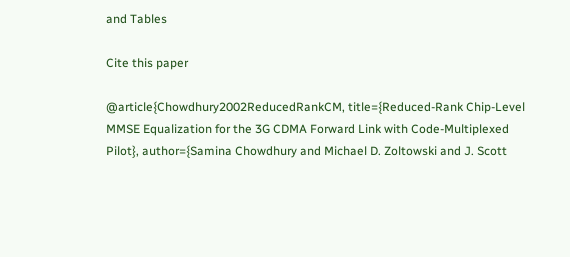and Tables

Cite this paper

@article{Chowdhury2002ReducedRankCM, title={Reduced-Rank Chip-Level MMSE Equalization for the 3G CDMA Forward Link with Code-Multiplexed Pilot}, author={Samina Chowdhury and Michael D. Zoltowski and J. Scott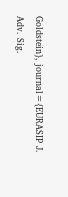Goldstein}, journal={EURASIP J. Adv. Sig.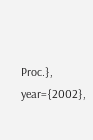Proc.}, year={2002},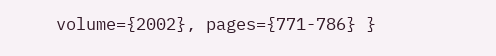volume={2002}, pages={771-786} }